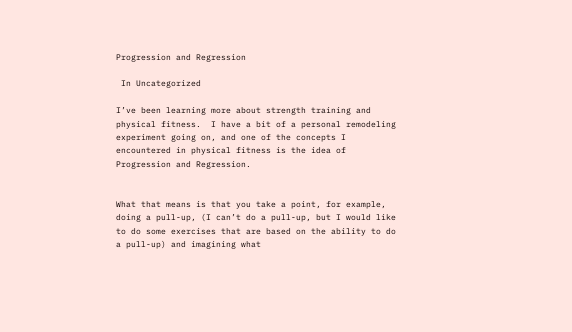Progression and Regression

 In Uncategorized

I’ve been learning more about strength training and physical fitness.  I have a bit of a personal remodeling experiment going on, and one of the concepts I encountered in physical fitness is the idea of Progression and Regression.


What that means is that you take a point, for example, doing a pull-up, (I can’t do a pull-up, but I would like to do some exercises that are based on the ability to do a pull-up) and imagining what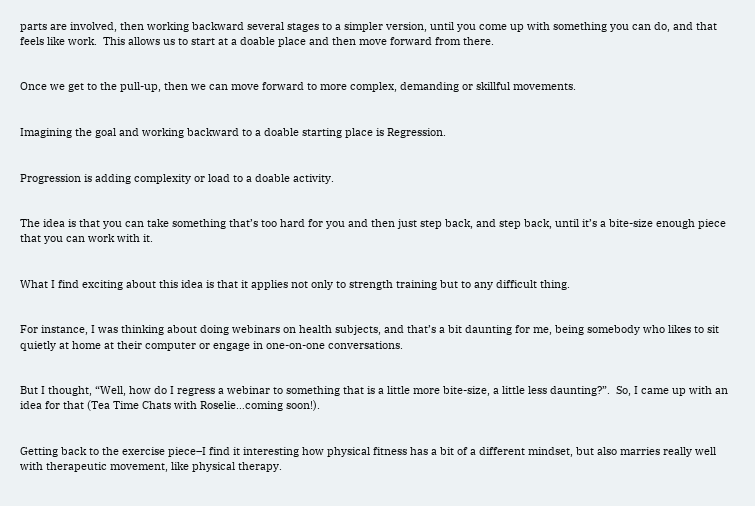parts are involved, then working backward several stages to a simpler version, until you come up with something you can do, and that feels like work.  This allows us to start at a doable place and then move forward from there.


Once we get to the pull-up, then we can move forward to more complex, demanding or skillful movements.


Imagining the goal and working backward to a doable starting place is Regression.


Progression is adding complexity or load to a doable activity.


The idea is that you can take something that’s too hard for you and then just step back, and step back, until it’s a bite-size enough piece that you can work with it.


What I find exciting about this idea is that it applies not only to strength training but to any difficult thing.


For instance, I was thinking about doing webinars on health subjects, and that’s a bit daunting for me, being somebody who likes to sit quietly at home at their computer or engage in one-on-one conversations.


But I thought, “Well, how do I regress a webinar to something that is a little more bite-size, a little less daunting?”.  So, I came up with an idea for that (Tea Time Chats with Roselie…coming soon!).


Getting back to the exercise piece–I find it interesting how physical fitness has a bit of a different mindset, but also marries really well with therapeutic movement, like physical therapy.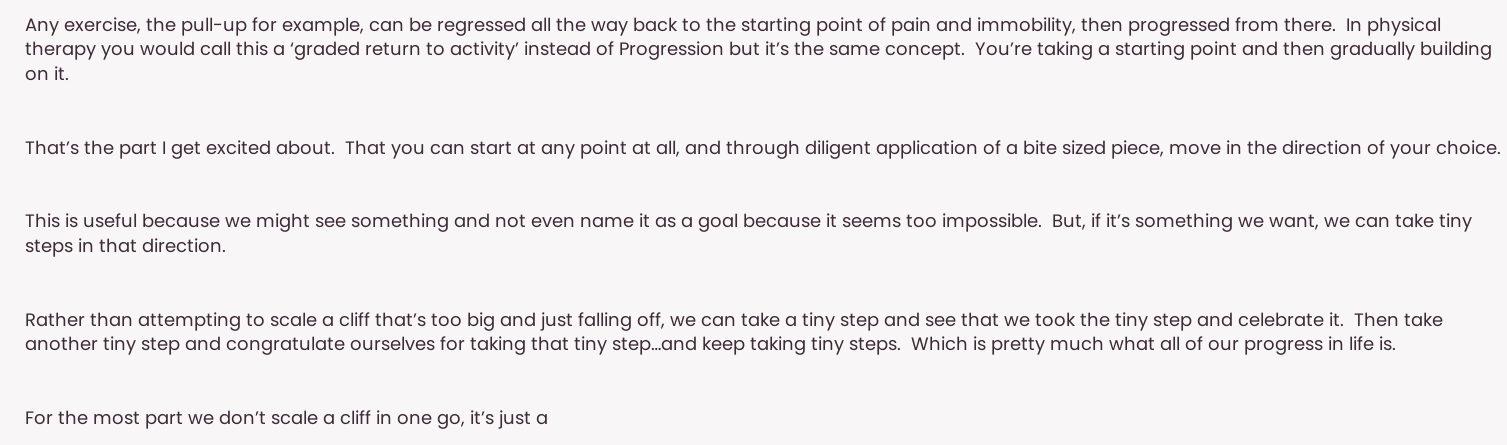Any exercise, the pull-up for example, can be regressed all the way back to the starting point of pain and immobility, then progressed from there.  In physical therapy you would call this a ‘graded return to activity’ instead of Progression but it’s the same concept.  You’re taking a starting point and then gradually building on it.


That’s the part I get excited about.  That you can start at any point at all, and through diligent application of a bite sized piece, move in the direction of your choice.


This is useful because we might see something and not even name it as a goal because it seems too impossible.  But, if it’s something we want, we can take tiny steps in that direction.


Rather than attempting to scale a cliff that’s too big and just falling off, we can take a tiny step and see that we took the tiny step and celebrate it.  Then take another tiny step and congratulate ourselves for taking that tiny step…and keep taking tiny steps.  Which is pretty much what all of our progress in life is.


For the most part we don’t scale a cliff in one go, it’s just a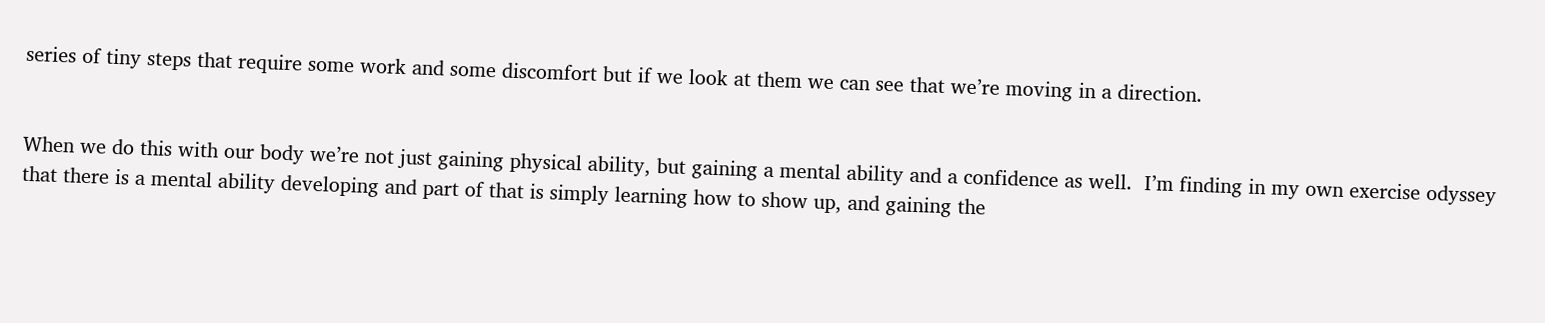series of tiny steps that require some work and some discomfort but if we look at them we can see that we’re moving in a direction.


When we do this with our body we’re not just gaining physical ability, but gaining a mental ability and a confidence as well.  I’m finding in my own exercise odyssey that there is a mental ability developing and part of that is simply learning how to show up, and gaining the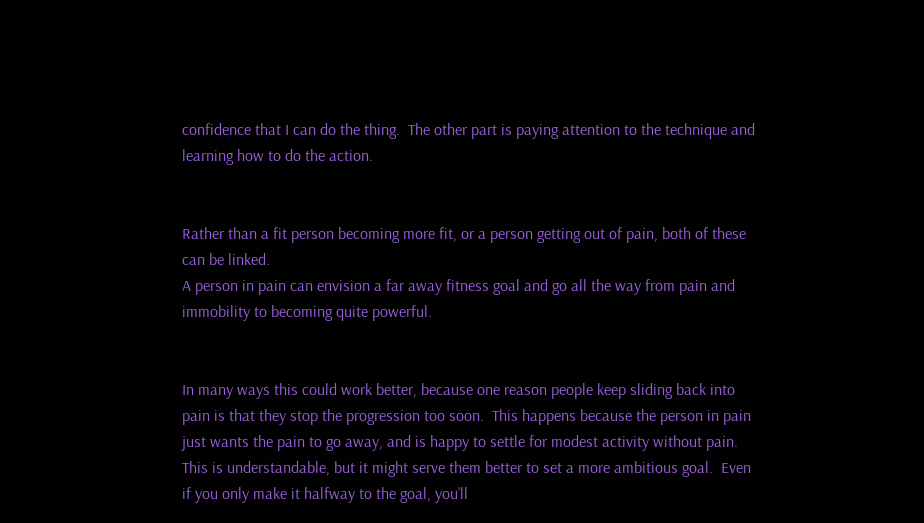confidence that I can do the thing.  The other part is paying attention to the technique and learning how to do the action.


Rather than a fit person becoming more fit, or a person getting out of pain, both of these can be linked.
A person in pain can envision a far away fitness goal and go all the way from pain and immobility to becoming quite powerful.


In many ways this could work better, because one reason people keep sliding back into pain is that they stop the progression too soon.  This happens because the person in pain just wants the pain to go away, and is happy to settle for modest activity without pain.  This is understandable, but it might serve them better to set a more ambitious goal.  Even if you only make it halfway to the goal, you’ll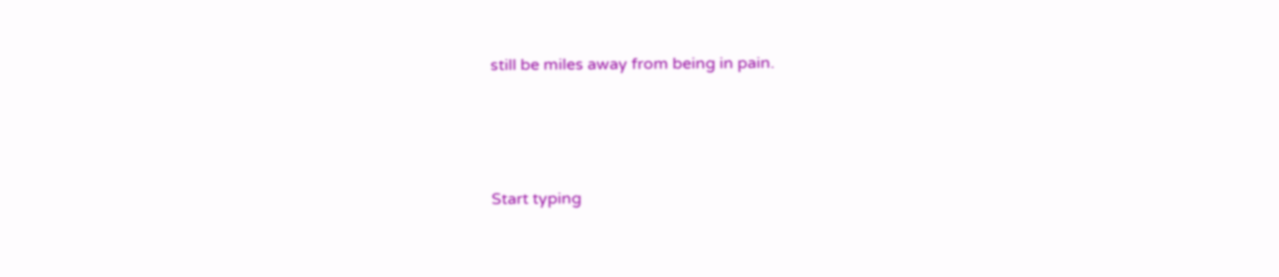still be miles away from being in pain.





Start typing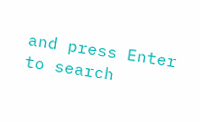and press Enter to search